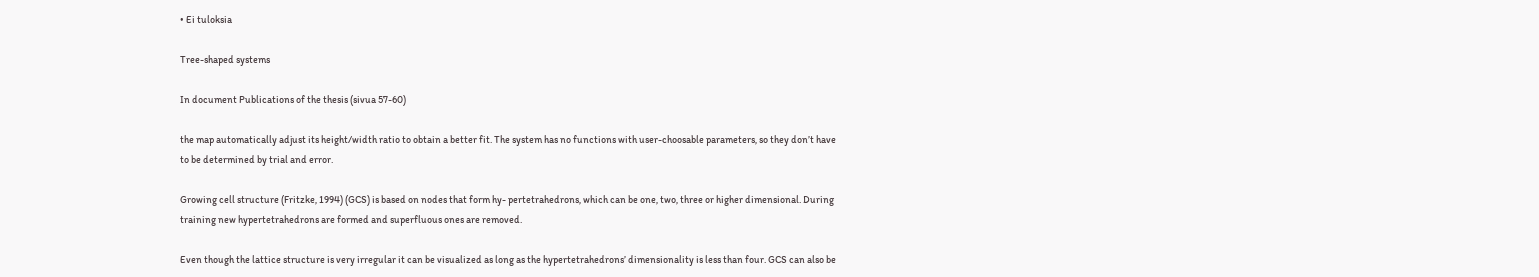• Ei tuloksia

Tree-shaped systems

In document Publications of the thesis (sivua 57-60)

the map automatically adjust its height/width ratio to obtain a better fit. The system has no functions with user-choosable parameters, so they don’t have to be determined by trial and error.

Growing cell structure (Fritzke, 1994) (GCS) is based on nodes that form hy- pertetrahedrons, which can be one, two, three or higher dimensional. During training new hypertetrahedrons are formed and superfluous ones are removed.

Even though the lattice structure is very irregular it can be visualized as long as the hypertetrahedrons’ dimensionality is less than four. GCS can also be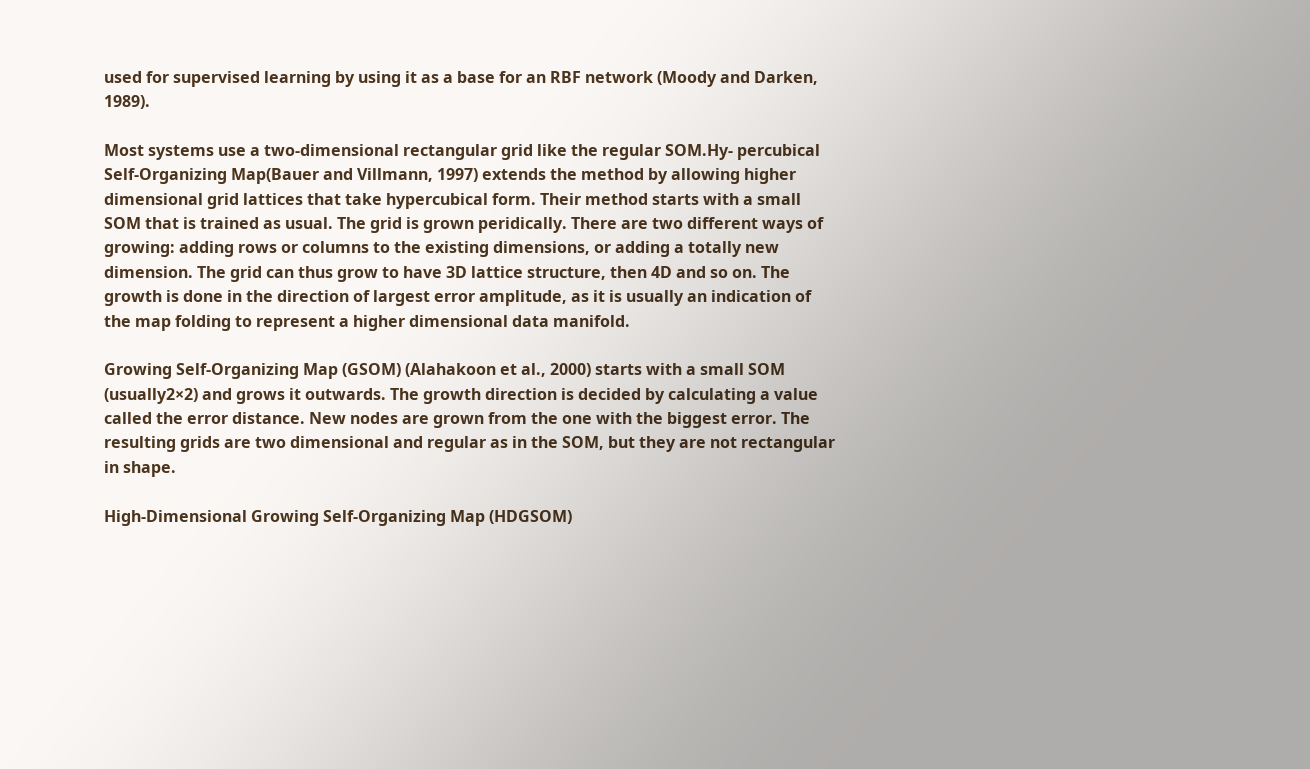used for supervised learning by using it as a base for an RBF network (Moody and Darken, 1989).

Most systems use a two-dimensional rectangular grid like the regular SOM.Hy- percubical Self-Organizing Map(Bauer and Villmann, 1997) extends the method by allowing higher dimensional grid lattices that take hypercubical form. Their method starts with a small SOM that is trained as usual. The grid is grown peridically. There are two different ways of growing: adding rows or columns to the existing dimensions, or adding a totally new dimension. The grid can thus grow to have 3D lattice structure, then 4D and so on. The growth is done in the direction of largest error amplitude, as it is usually an indication of the map folding to represent a higher dimensional data manifold.

Growing Self-Organizing Map (GSOM) (Alahakoon et al., 2000) starts with a small SOM (usually2×2) and grows it outwards. The growth direction is decided by calculating a value called the error distance. New nodes are grown from the one with the biggest error. The resulting grids are two dimensional and regular as in the SOM, but they are not rectangular in shape.

High-Dimensional Growing Self-Organizing Map (HDGSOM)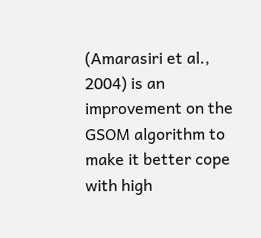(Amarasiri et al., 2004) is an improvement on the GSOM algorithm to make it better cope with high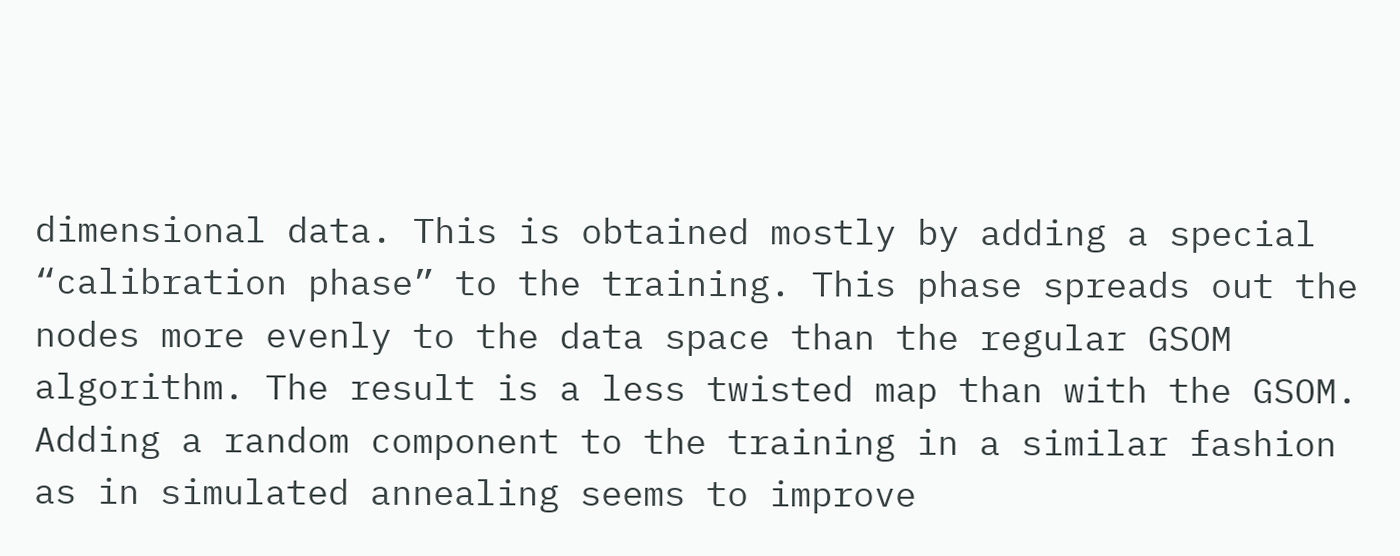dimensional data. This is obtained mostly by adding a special “calibration phase” to the training. This phase spreads out the nodes more evenly to the data space than the regular GSOM algorithm. The result is a less twisted map than with the GSOM. Adding a random component to the training in a similar fashion as in simulated annealing seems to improve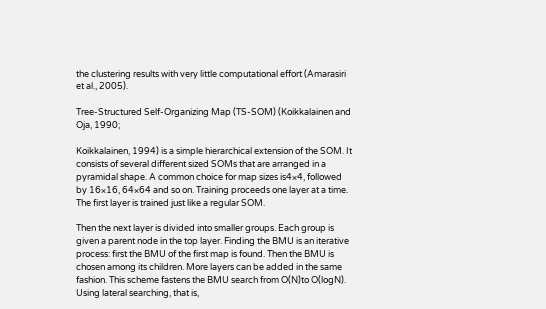the clustering results with very little computational effort (Amarasiri et al., 2005).

Tree-Structured Self-Organizing Map (TS-SOM) (Koikkalainen and Oja, 1990;

Koikkalainen, 1994) is a simple hierarchical extension of the SOM. It consists of several different sized SOMs that are arranged in a pyramidal shape. A common choice for map sizes is4×4, followed by 16×16, 64×64 and so on. Training proceeds one layer at a time. The first layer is trained just like a regular SOM.

Then the next layer is divided into smaller groups. Each group is given a parent node in the top layer. Finding the BMU is an iterative process: first the BMU of the first map is found. Then the BMU is chosen among its children. More layers can be added in the same fashion. This scheme fastens the BMU search from O(N)to O(logN). Using lateral searching, that is,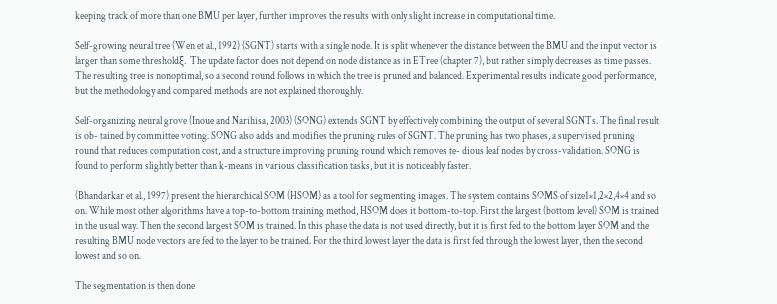keeping track of more than one BMU per layer, further improves the results with only slight increase in computational time.

Self-growing neural tree (Wen et al., 1992) (SGNT) starts with a single node. It is split whenever the distance between the BMU and the input vector is larger than some thresholdξ. The update factor does not depend on node distance as in ETree (chapter 7), but rather simply decreases as time passes. The resulting tree is nonoptimal, so a second round follows in which the tree is pruned and balanced. Experimental results indicate good performance, but the methodology and compared methods are not explained thoroughly.

Self-organizing neural grove (Inoue and Narihisa, 2003) (SONG) extends SGNT by effectively combining the output of several SGNTs. The final result is ob- tained by committee voting. SONG also adds and modifies the pruning rules of SGNT. The pruning has two phases, a supervised pruning round that reduces computation cost, and a structure improving pruning round which removes te- dious leaf nodes by cross-validation. SONG is found to perform slightly better than k-means in various classification tasks, but it is noticeably faster.

(Bhandarkar et al., 1997) present the hierarchical SOM (HSOM) as a tool for segmenting images. The system contains SOMS of size1×1,2×2,4×4 and so on. While most other algorithms have a top-to-bottom training method, HSOM does it bottom-to-top. First the largest (bottom level) SOM is trained in the usual way. Then the second largest SOM is trained. In this phase the data is not used directly, but it is first fed to the bottom layer SOM and the resulting BMU node vectors are fed to the layer to be trained. For the third lowest layer the data is first fed through the lowest layer, then the second lowest and so on.

The segmentation is then done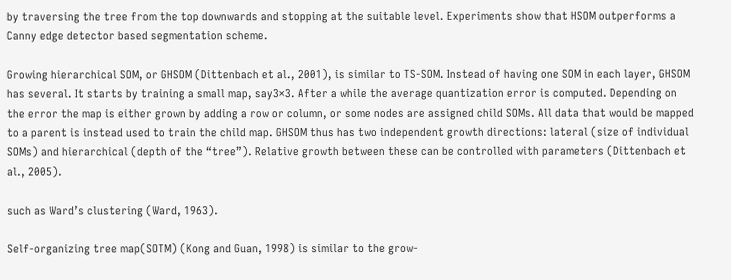by traversing the tree from the top downwards and stopping at the suitable level. Experiments show that HSOM outperforms a Canny edge detector based segmentation scheme.

Growing hierarchical SOM, or GHSOM (Dittenbach et al., 2001), is similar to TS-SOM. Instead of having one SOM in each layer, GHSOM has several. It starts by training a small map, say3×3. After a while the average quantization error is computed. Depending on the error the map is either grown by adding a row or column, or some nodes are assigned child SOMs. All data that would be mapped to a parent is instead used to train the child map. GHSOM thus has two independent growth directions: lateral (size of individual SOMs) and hierarchical (depth of the “tree”). Relative growth between these can be controlled with parameters (Dittenbach et al., 2005).

such as Ward’s clustering (Ward, 1963).

Self-organizing tree map(SOTM) (Kong and Guan, 1998) is similar to the grow-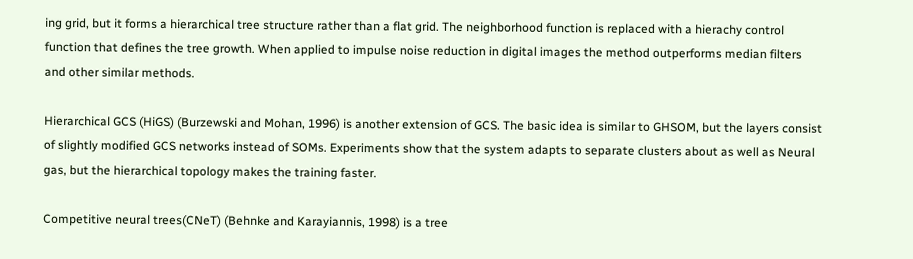ing grid, but it forms a hierarchical tree structure rather than a flat grid. The neighborhood function is replaced with a hierachy control function that defines the tree growth. When applied to impulse noise reduction in digital images the method outperforms median filters and other similar methods.

Hierarchical GCS (HiGS) (Burzewski and Mohan, 1996) is another extension of GCS. The basic idea is similar to GHSOM, but the layers consist of slightly modified GCS networks instead of SOMs. Experiments show that the system adapts to separate clusters about as well as Neural gas, but the hierarchical topology makes the training faster.

Competitive neural trees(CNeT) (Behnke and Karayiannis, 1998) is a tree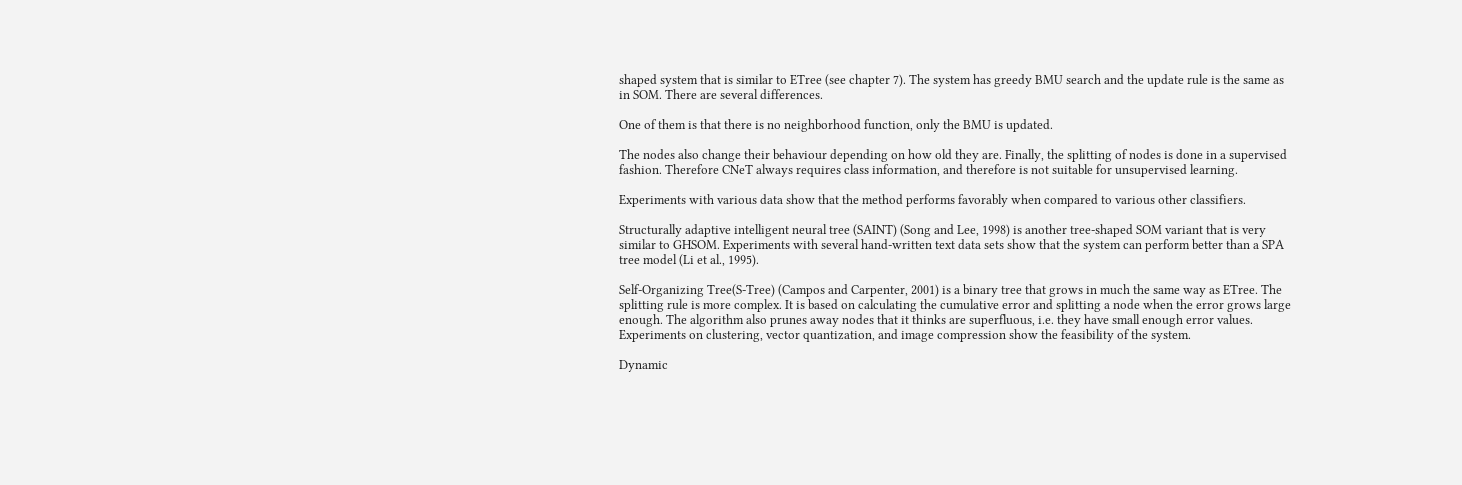shaped system that is similar to ETree (see chapter 7). The system has greedy BMU search and the update rule is the same as in SOM. There are several differences.

One of them is that there is no neighborhood function, only the BMU is updated.

The nodes also change their behaviour depending on how old they are. Finally, the splitting of nodes is done in a supervised fashion. Therefore CNeT always requires class information, and therefore is not suitable for unsupervised learning.

Experiments with various data show that the method performs favorably when compared to various other classifiers.

Structurally adaptive intelligent neural tree (SAINT) (Song and Lee, 1998) is another tree-shaped SOM variant that is very similar to GHSOM. Experiments with several hand-written text data sets show that the system can perform better than a SPA tree model (Li et al., 1995).

Self-Organizing Tree(S-Tree) (Campos and Carpenter, 2001) is a binary tree that grows in much the same way as ETree. The splitting rule is more complex. It is based on calculating the cumulative error and splitting a node when the error grows large enough. The algorithm also prunes away nodes that it thinks are superfluous, i.e. they have small enough error values. Experiments on clustering, vector quantization, and image compression show the feasibility of the system.

Dynamic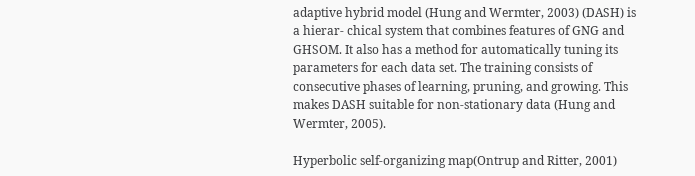adaptive hybrid model (Hung and Wermter, 2003) (DASH) is a hierar- chical system that combines features of GNG and GHSOM. It also has a method for automatically tuning its parameters for each data set. The training consists of consecutive phases of learning, pruning, and growing. This makes DASH suitable for non-stationary data (Hung and Wermter, 2005).

Hyperbolic self-organizing map(Ontrup and Ritter, 2001)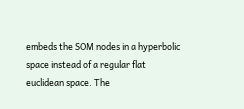embeds the SOM nodes in a hyperbolic space instead of a regular flat euclidean space. The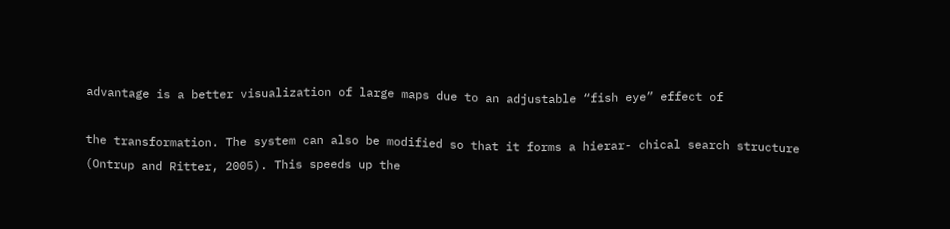advantage is a better visualization of large maps due to an adjustable “fish eye” effect of

the transformation. The system can also be modified so that it forms a hierar- chical search structure (Ontrup and Ritter, 2005). This speeds up the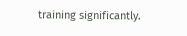training significantly.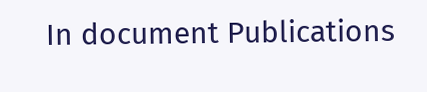In document Publications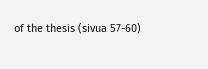of the thesis (sivua 57-60)